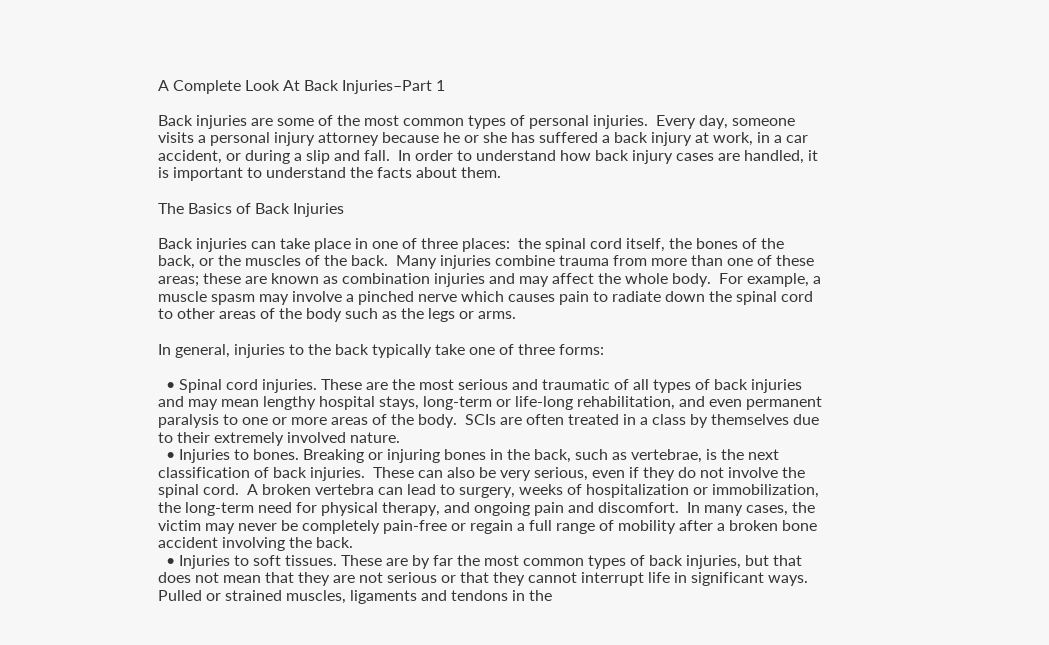A Complete Look At Back Injuries–Part 1

Back injuries are some of the most common types of personal injuries.  Every day, someone visits a personal injury attorney because he or she has suffered a back injury at work, in a car accident, or during a slip and fall.  In order to understand how back injury cases are handled, it is important to understand the facts about them.

The Basics of Back Injuries

Back injuries can take place in one of three places:  the spinal cord itself, the bones of the back, or the muscles of the back.  Many injuries combine trauma from more than one of these areas; these are known as combination injuries and may affect the whole body.  For example, a muscle spasm may involve a pinched nerve which causes pain to radiate down the spinal cord to other areas of the body such as the legs or arms.

In general, injuries to the back typically take one of three forms:

  • Spinal cord injuries. These are the most serious and traumatic of all types of back injuries and may mean lengthy hospital stays, long-term or life-long rehabilitation, and even permanent paralysis to one or more areas of the body.  SCIs are often treated in a class by themselves due to their extremely involved nature.
  • Injuries to bones. Breaking or injuring bones in the back, such as vertebrae, is the next classification of back injuries.  These can also be very serious, even if they do not involve the spinal cord.  A broken vertebra can lead to surgery, weeks of hospitalization or immobilization, the long-term need for physical therapy, and ongoing pain and discomfort.  In many cases, the victim may never be completely pain-free or regain a full range of mobility after a broken bone accident involving the back.
  • Injuries to soft tissues. These are by far the most common types of back injuries, but that does not mean that they are not serious or that they cannot interrupt life in significant ways.  Pulled or strained muscles, ligaments and tendons in the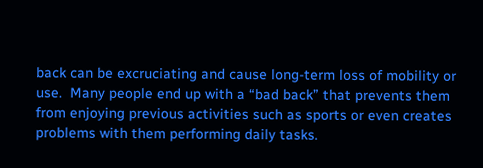back can be excruciating and cause long-term loss of mobility or use.  Many people end up with a “bad back” that prevents them from enjoying previous activities such as sports or even creates problems with them performing daily tasks.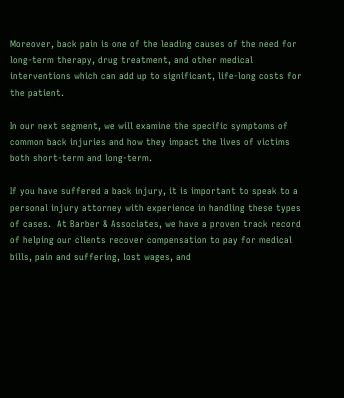Moreover, back pain is one of the leading causes of the need for long-term therapy, drug treatment, and other medical interventions which can add up to significant, life-long costs for the patient.

In our next segment, we will examine the specific symptoms of common back injuries and how they impact the lives of victims both short-term and long-term.

If you have suffered a back injury, it is important to speak to a personal injury attorney with experience in handling these types of cases.  At Barber & Associates, we have a proven track record of helping our clients recover compensation to pay for medical bills, pain and suffering, lost wages, and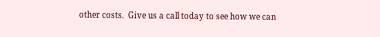other costs.  Give us a call today to see how we can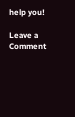help you!

Leave a Comment